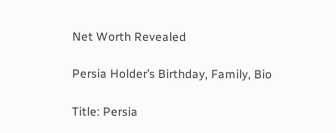Net Worth Revealed

Persia Holder’s Birthday, Family, Bio

Title: Persia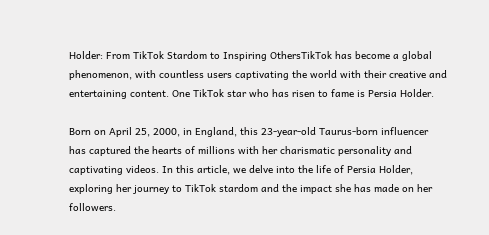Holder: From TikTok Stardom to Inspiring OthersTikTok has become a global phenomenon, with countless users captivating the world with their creative and entertaining content. One TikTok star who has risen to fame is Persia Holder.

Born on April 25, 2000, in England, this 23-year-old Taurus-born influencer has captured the hearts of millions with her charismatic personality and captivating videos. In this article, we delve into the life of Persia Holder, exploring her journey to TikTok stardom and the impact she has made on her followers.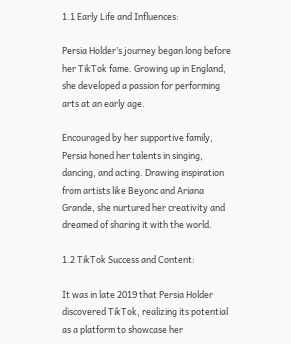1.1 Early Life and Influences:

Persia Holder’s journey began long before her TikTok fame. Growing up in England, she developed a passion for performing arts at an early age.

Encouraged by her supportive family, Persia honed her talents in singing, dancing, and acting. Drawing inspiration from artists like Beyonc and Ariana Grande, she nurtured her creativity and dreamed of sharing it with the world.

1.2 TikTok Success and Content:

It was in late 2019 that Persia Holder discovered TikTok, realizing its potential as a platform to showcase her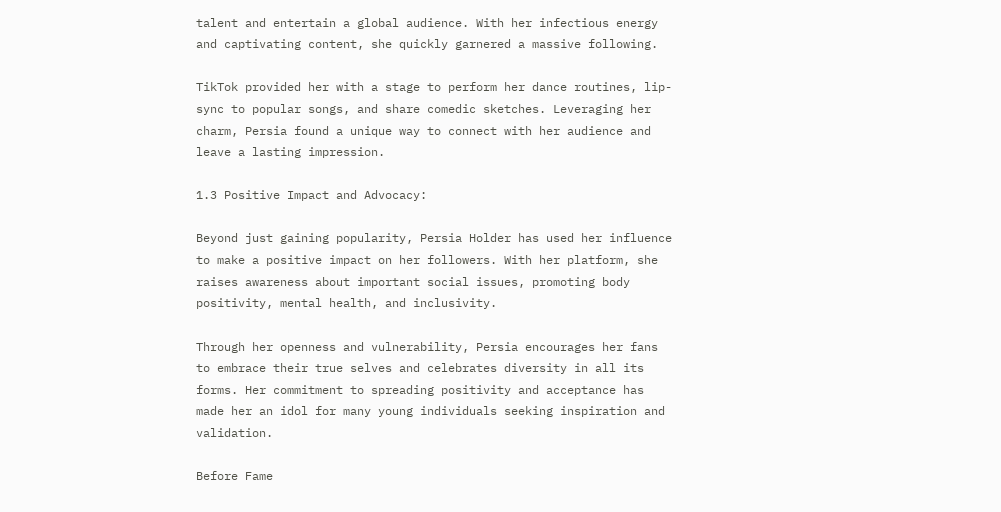talent and entertain a global audience. With her infectious energy and captivating content, she quickly garnered a massive following.

TikTok provided her with a stage to perform her dance routines, lip-sync to popular songs, and share comedic sketches. Leveraging her charm, Persia found a unique way to connect with her audience and leave a lasting impression.

1.3 Positive Impact and Advocacy:

Beyond just gaining popularity, Persia Holder has used her influence to make a positive impact on her followers. With her platform, she raises awareness about important social issues, promoting body positivity, mental health, and inclusivity.

Through her openness and vulnerability, Persia encourages her fans to embrace their true selves and celebrates diversity in all its forms. Her commitment to spreading positivity and acceptance has made her an idol for many young individuals seeking inspiration and validation.

Before Fame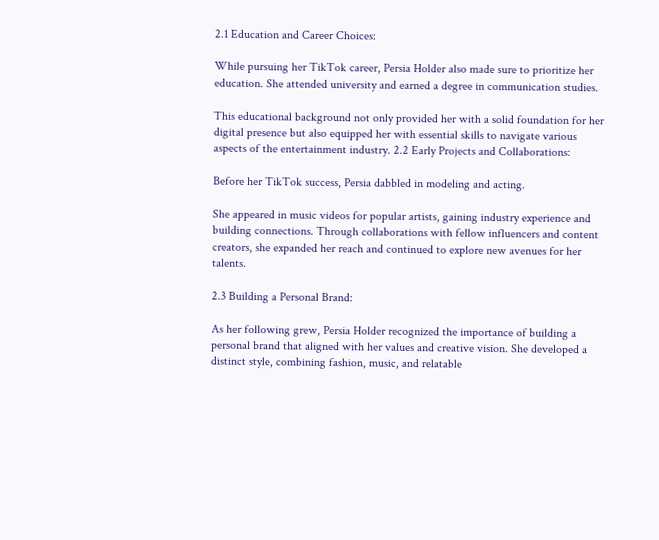2.1 Education and Career Choices:

While pursuing her TikTok career, Persia Holder also made sure to prioritize her education. She attended university and earned a degree in communication studies.

This educational background not only provided her with a solid foundation for her digital presence but also equipped her with essential skills to navigate various aspects of the entertainment industry. 2.2 Early Projects and Collaborations:

Before her TikTok success, Persia dabbled in modeling and acting.

She appeared in music videos for popular artists, gaining industry experience and building connections. Through collaborations with fellow influencers and content creators, she expanded her reach and continued to explore new avenues for her talents.

2.3 Building a Personal Brand:

As her following grew, Persia Holder recognized the importance of building a personal brand that aligned with her values and creative vision. She developed a distinct style, combining fashion, music, and relatable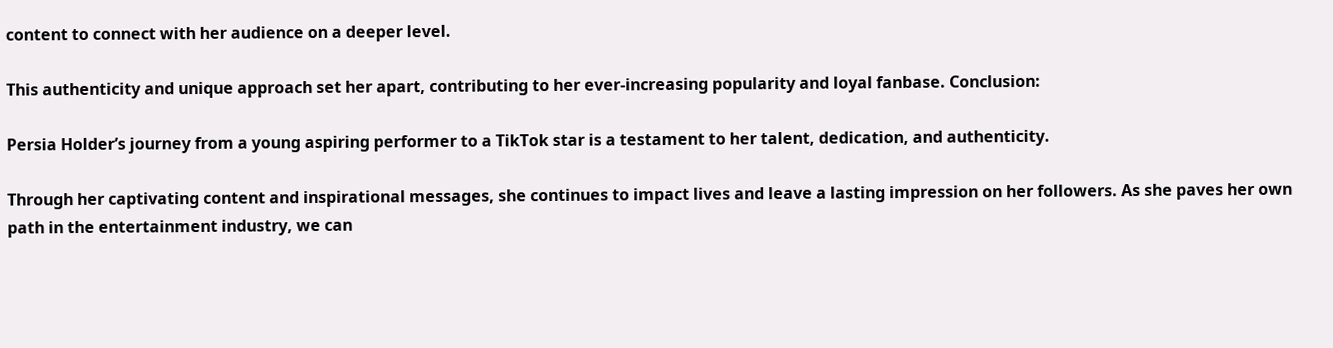content to connect with her audience on a deeper level.

This authenticity and unique approach set her apart, contributing to her ever-increasing popularity and loyal fanbase. Conclusion:

Persia Holder’s journey from a young aspiring performer to a TikTok star is a testament to her talent, dedication, and authenticity.

Through her captivating content and inspirational messages, she continues to impact lives and leave a lasting impression on her followers. As she paves her own path in the entertainment industry, we can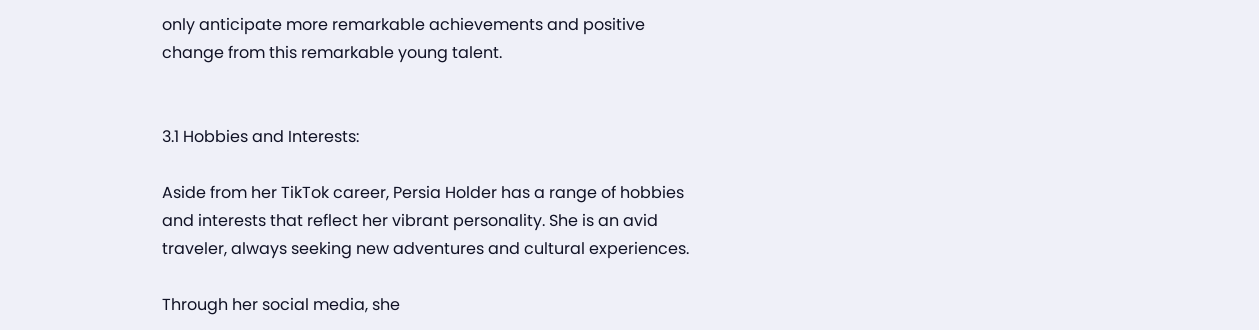only anticipate more remarkable achievements and positive change from this remarkable young talent.


3.1 Hobbies and Interests:

Aside from her TikTok career, Persia Holder has a range of hobbies and interests that reflect her vibrant personality. She is an avid traveler, always seeking new adventures and cultural experiences.

Through her social media, she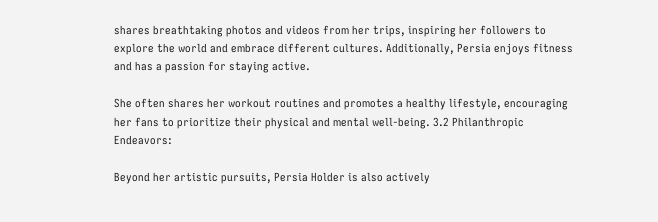shares breathtaking photos and videos from her trips, inspiring her followers to explore the world and embrace different cultures. Additionally, Persia enjoys fitness and has a passion for staying active.

She often shares her workout routines and promotes a healthy lifestyle, encouraging her fans to prioritize their physical and mental well-being. 3.2 Philanthropic Endeavors:

Beyond her artistic pursuits, Persia Holder is also actively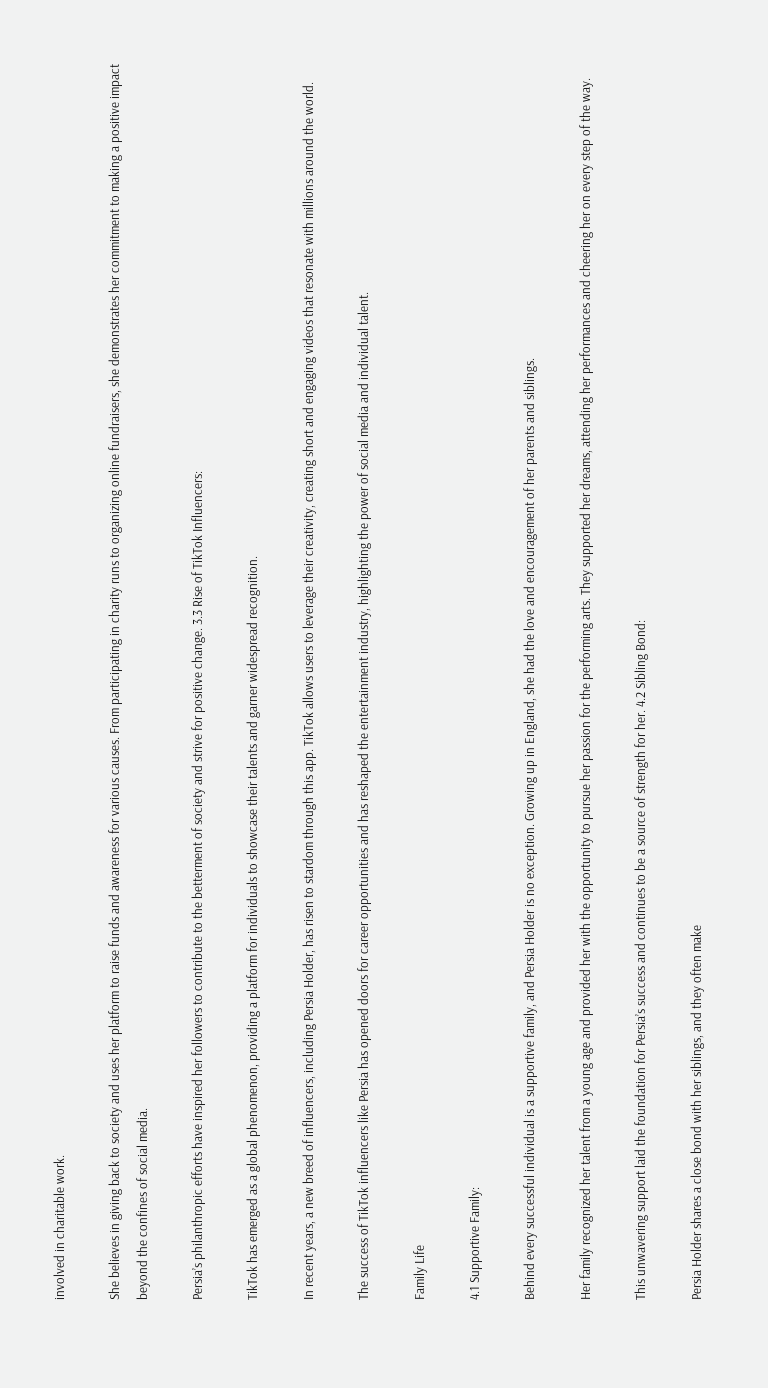involved in charitable work.

She believes in giving back to society and uses her platform to raise funds and awareness for various causes. From participating in charity runs to organizing online fundraisers, she demonstrates her commitment to making a positive impact beyond the confines of social media.

Persia’s philanthropic efforts have inspired her followers to contribute to the betterment of society and strive for positive change. 3.3 Rise of TikTok Influencers:

TikTok has emerged as a global phenomenon, providing a platform for individuals to showcase their talents and garner widespread recognition.

In recent years, a new breed of influencers, including Persia Holder, has risen to stardom through this app. TikTok allows users to leverage their creativity, creating short and engaging videos that resonate with millions around the world.

The success of TikTok influencers like Persia has opened doors for career opportunities and has reshaped the entertainment industry, highlighting the power of social media and individual talent.

Family Life

4.1 Supportive Family:

Behind every successful individual is a supportive family, and Persia Holder is no exception. Growing up in England, she had the love and encouragement of her parents and siblings.

Her family recognized her talent from a young age and provided her with the opportunity to pursue her passion for the performing arts. They supported her dreams, attending her performances and cheering her on every step of the way.

This unwavering support laid the foundation for Persia’s success and continues to be a source of strength for her. 4.2 Sibling Bond:

Persia Holder shares a close bond with her siblings, and they often make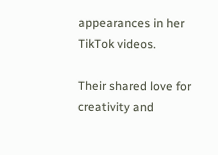appearances in her TikTok videos.

Their shared love for creativity and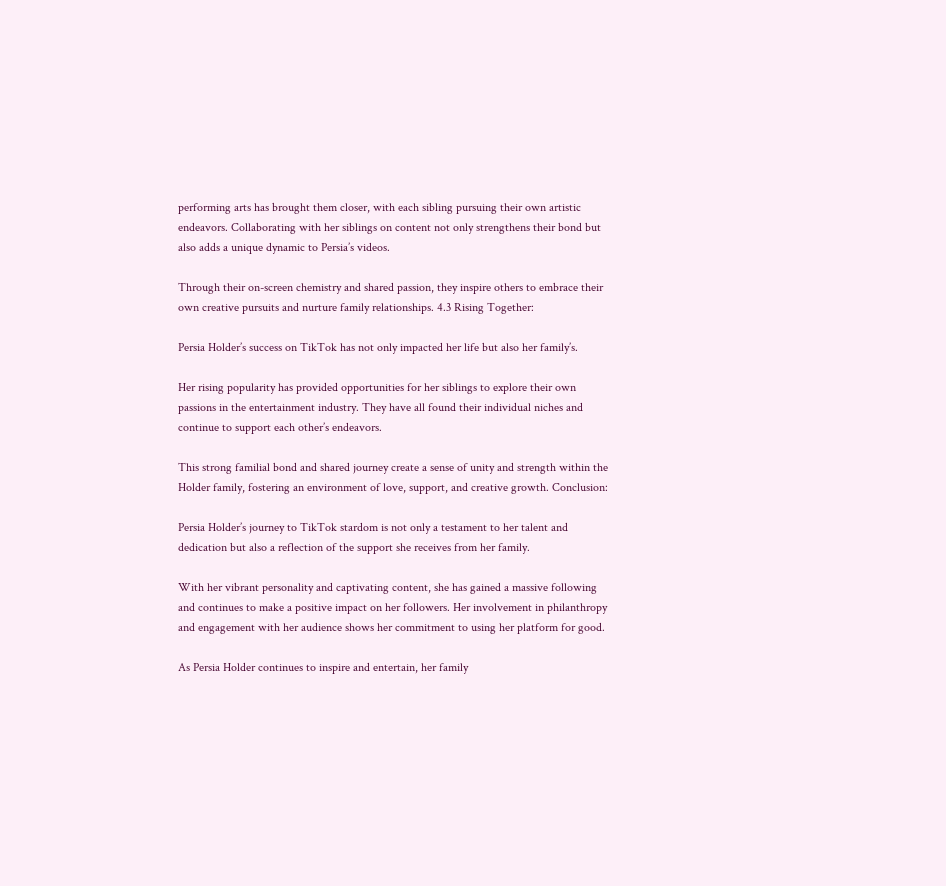performing arts has brought them closer, with each sibling pursuing their own artistic endeavors. Collaborating with her siblings on content not only strengthens their bond but also adds a unique dynamic to Persia’s videos.

Through their on-screen chemistry and shared passion, they inspire others to embrace their own creative pursuits and nurture family relationships. 4.3 Rising Together:

Persia Holder’s success on TikTok has not only impacted her life but also her family’s.

Her rising popularity has provided opportunities for her siblings to explore their own passions in the entertainment industry. They have all found their individual niches and continue to support each other’s endeavors.

This strong familial bond and shared journey create a sense of unity and strength within the Holder family, fostering an environment of love, support, and creative growth. Conclusion:

Persia Holder’s journey to TikTok stardom is not only a testament to her talent and dedication but also a reflection of the support she receives from her family.

With her vibrant personality and captivating content, she has gained a massive following and continues to make a positive impact on her followers. Her involvement in philanthropy and engagement with her audience shows her commitment to using her platform for good.

As Persia Holder continues to inspire and entertain, her family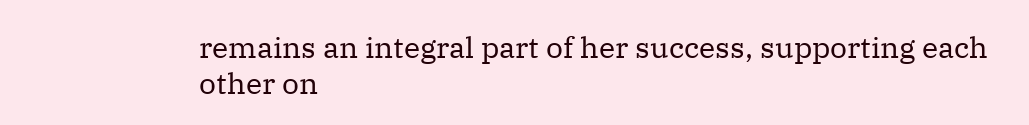remains an integral part of her success, supporting each other on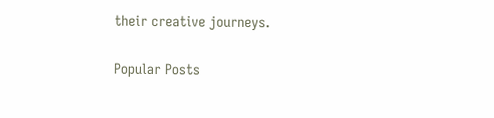their creative journeys.

Popular Posts